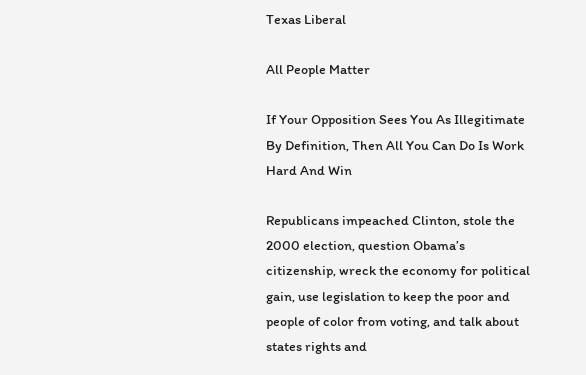Texas Liberal

All People Matter

If Your Opposition Sees You As Illegitimate By Definition, Then All You Can Do Is Work Hard And Win

Republicans impeached Clinton, stole the 2000 election, question Obama’s citizenship, wreck the economy for political gain, use legislation to keep the poor and people of color from voting, and talk about states rights and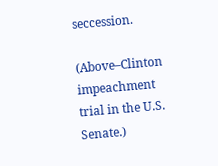seccession.

(Above–Clinton impeachment trial in the U.S. Senate.)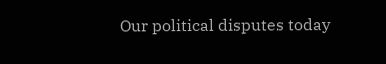Our political disputes today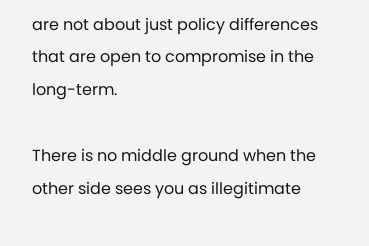are not about just policy differences that are open to compromise in the long-term.

There is no middle ground when the other side sees you as illegitimate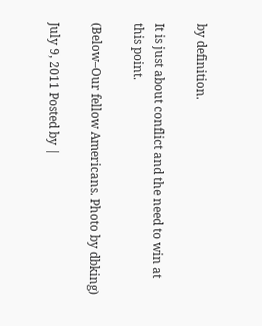by definition.

It is just about conflict and the need to win at this point.

(Below–Our fellow Americans. Photo by dbking)

July 9, 2011 Posted by |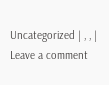Uncategorized | , , | Leave a comment